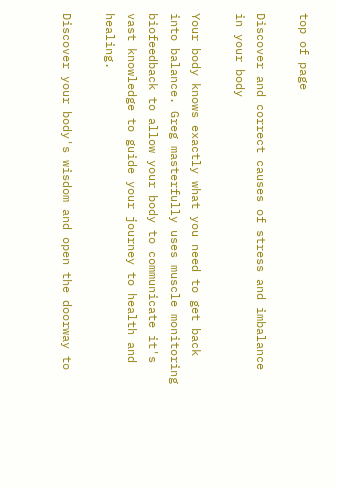top of page

Discover and correct causes of stress and imbalance in your body

Your body knows exactly what you need to get back into balance. Greg masterfully uses muscle monitoring biofeedback to allow your body to communicate it's vast knowledge to guide your journey to health and healing.

Discover your body's wisdom and open the doorway to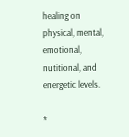healing on physical, mental, emotional, nutitional, and energetic levels.

*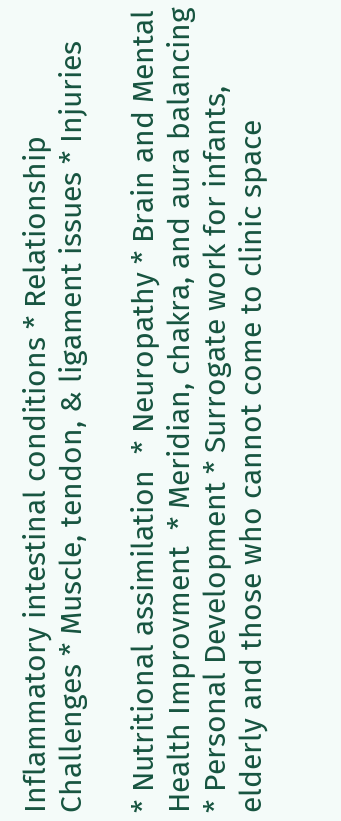Inflammatory intestinal conditions * Relationship Challenges * Muscle, tendon, & ligament issues * Injuries

* Nutritional assimilation  * Neuropathy * Brain and Mental Health Improvment  * Meridian, chakra, and aura balancing * Personal Development * Surrogate work for infants, elderly and those who cannot come to clinic space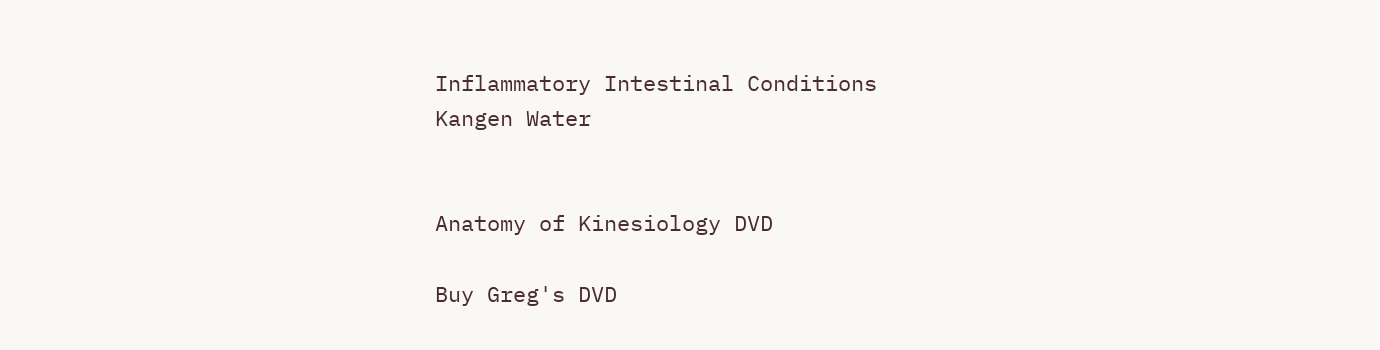Inflammatory Intestinal Conditions
Kangen Water


Anatomy of Kinesiology DVD

Buy Greg's DVD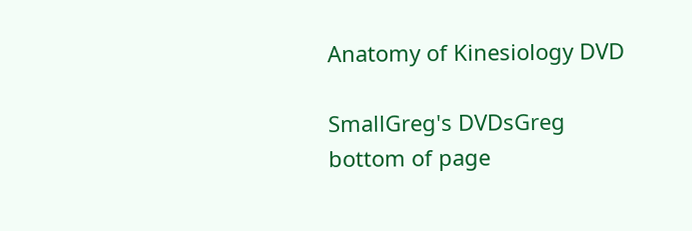Anatomy of Kinesiology DVD

SmallGreg's DVDsGreg
bottom of page